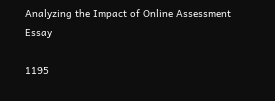Analyzing the Impact of Online Assessment Essay

1195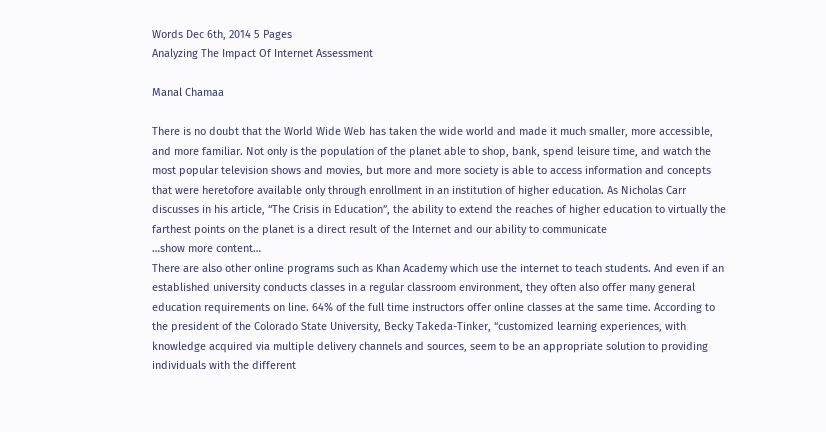Words Dec 6th, 2014 5 Pages
Analyzing The Impact Of Internet Assessment

Manal Chamaa

There is no doubt that the World Wide Web has taken the wide world and made it much smaller, more accessible, and more familiar. Not only is the population of the planet able to shop, bank, spend leisure time, and watch the most popular television shows and movies, but more and more society is able to access information and concepts that were heretofore available only through enrollment in an institution of higher education. As Nicholas Carr discusses in his article, “The Crisis in Education”, the ability to extend the reaches of higher education to virtually the farthest points on the planet is a direct result of the Internet and our ability to communicate
…show more content…
There are also other online programs such as Khan Academy which use the internet to teach students. And even if an established university conducts classes in a regular classroom environment, they often also offer many general education requirements on line. 64% of the full time instructors offer online classes at the same time. According to the president of the Colorado State University, Becky Takeda-Tinker, “customized learning experiences, with knowledge acquired via multiple delivery channels and sources, seem to be an appropriate solution to providing individuals with the different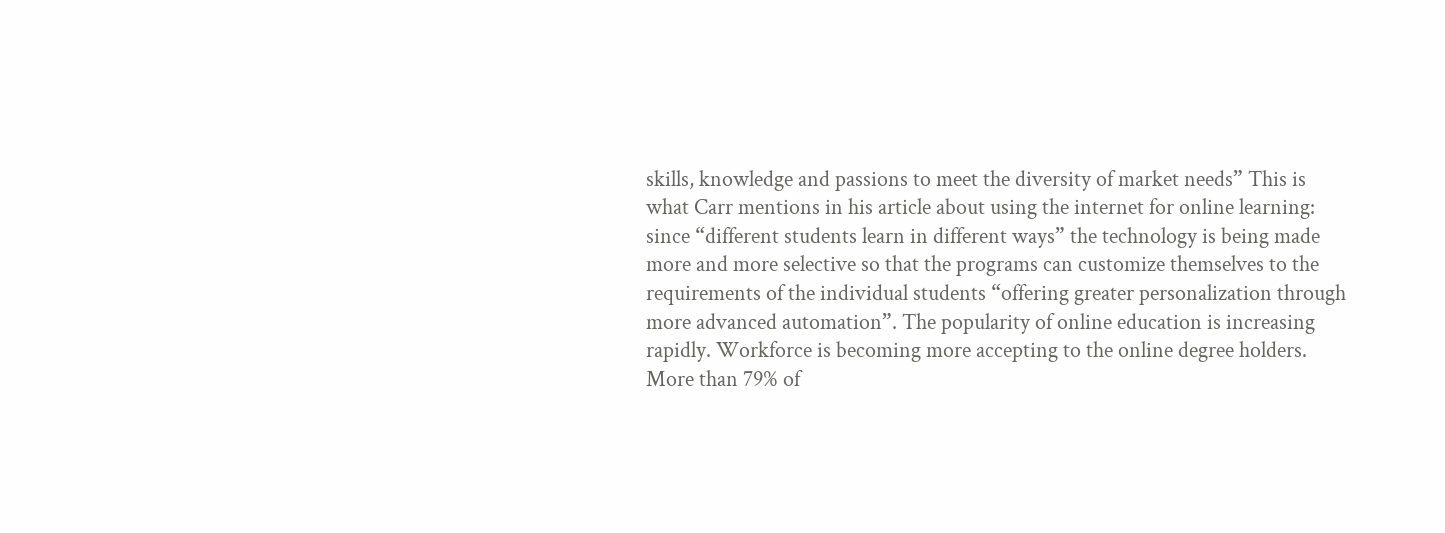skills, knowledge and passions to meet the diversity of market needs” This is what Carr mentions in his article about using the internet for online learning: since “different students learn in different ways” the technology is being made more and more selective so that the programs can customize themselves to the requirements of the individual students “offering greater personalization through more advanced automation”. The popularity of online education is increasing rapidly. Workforce is becoming more accepting to the online degree holders. More than 79% of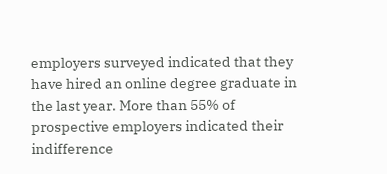employers surveyed indicated that they have hired an online degree graduate in the last year. More than 55% of prospective employers indicated their indifference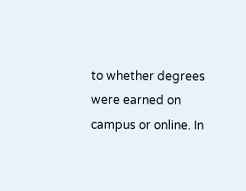to whether degrees were earned on campus or online. In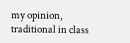my opinion, traditional in class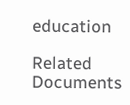education

Related Documents